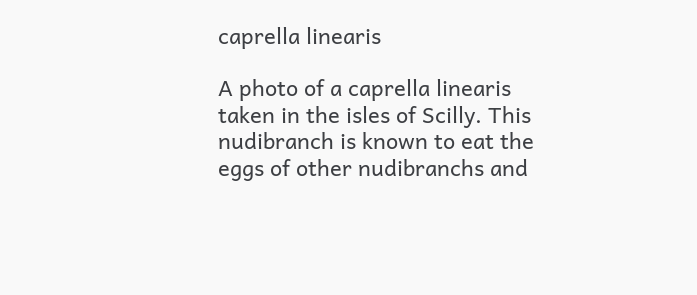caprella linearis

A photo of a caprella linearis taken in the isles of Scilly. This nudibranch is known to eat the eggs of other nudibranchs and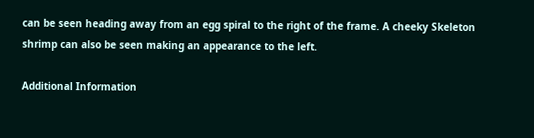can be seen heading away from an egg spiral to the right of the frame. A cheeky Skeleton shrimp can also be seen making an appearance to the left.

Additional Information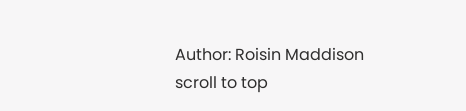Author: Roisin Maddison
scroll to top